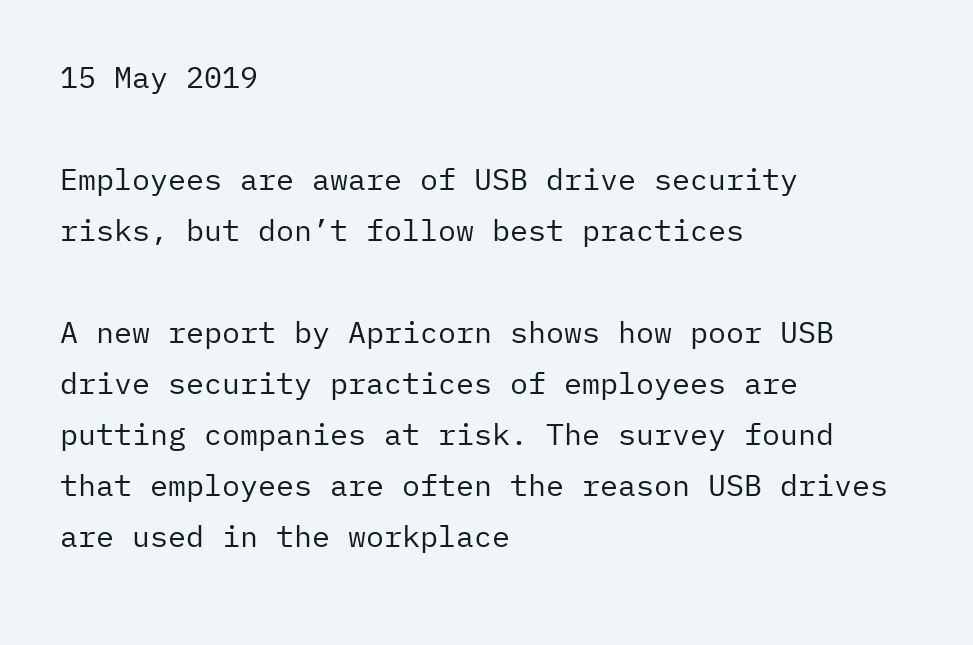15 May 2019

Employees are aware of USB drive security risks, but don’t follow best practices

A new report by Apricorn shows how poor USB drive security practices of employees are putting companies at risk. The survey found that employees are often the reason USB drives are used in the workplace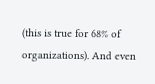(this is true for 68% of organizations). And even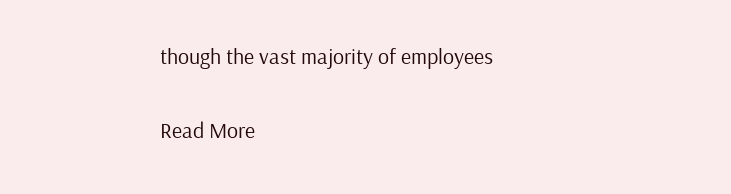though the vast majority of employees

Read More